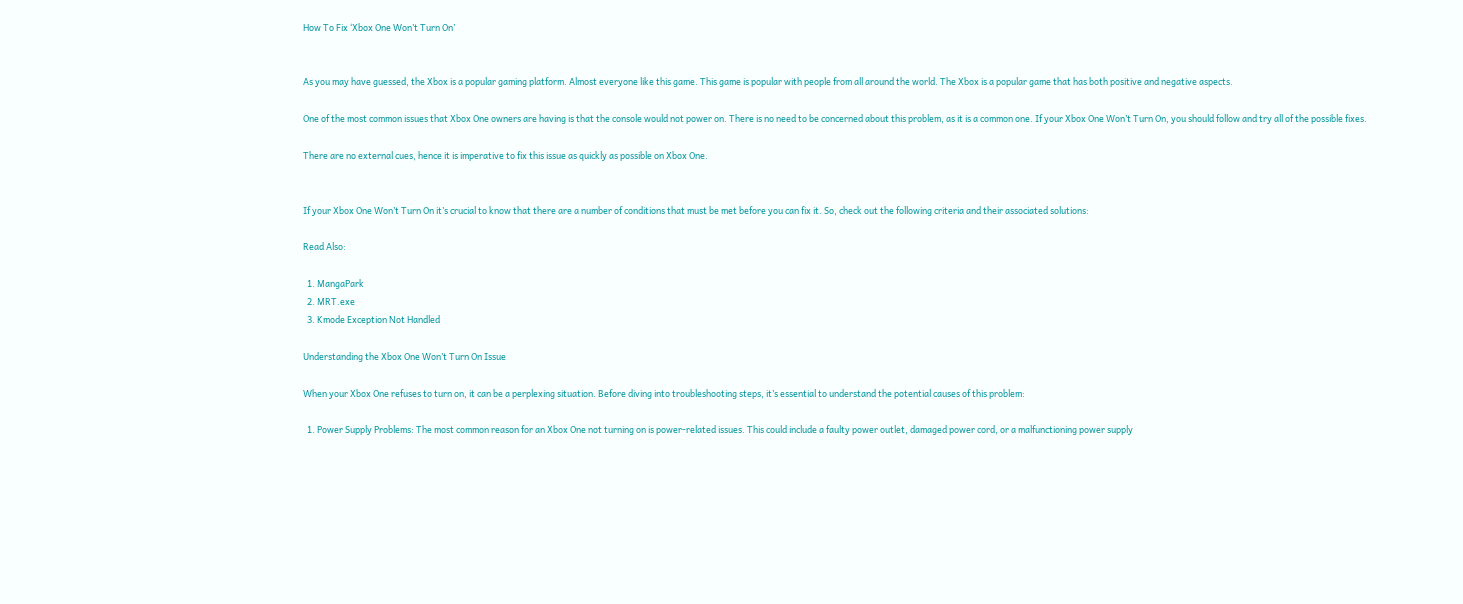How To Fix ‘Xbox One Won’t Turn On’


As you may have guessed, the Xbox is a popular gaming platform. Almost everyone like this game. This game is popular with people from all around the world. The Xbox is a popular game that has both positive and negative aspects.

One of the most common issues that Xbox One owners are having is that the console would not power on. There is no need to be concerned about this problem, as it is a common one. If your Xbox One Won’t Turn On, you should follow and try all of the possible fixes.

There are no external cues, hence it is imperative to fix this issue as quickly as possible on Xbox One.


If your Xbox One Won’t Turn On it’s crucial to know that there are a number of conditions that must be met before you can fix it. So, check out the following criteria and their associated solutions:

Read Also:

  1. MangaPark
  2. MRT.exe
  3. Kmode Exception Not Handled

Understanding the Xbox One Won’t Turn On Issue

When your Xbox One refuses to turn on, it can be a perplexing situation. Before diving into troubleshooting steps, it’s essential to understand the potential causes of this problem:

  1. Power Supply Problems: The most common reason for an Xbox One not turning on is power-related issues. This could include a faulty power outlet, damaged power cord, or a malfunctioning power supply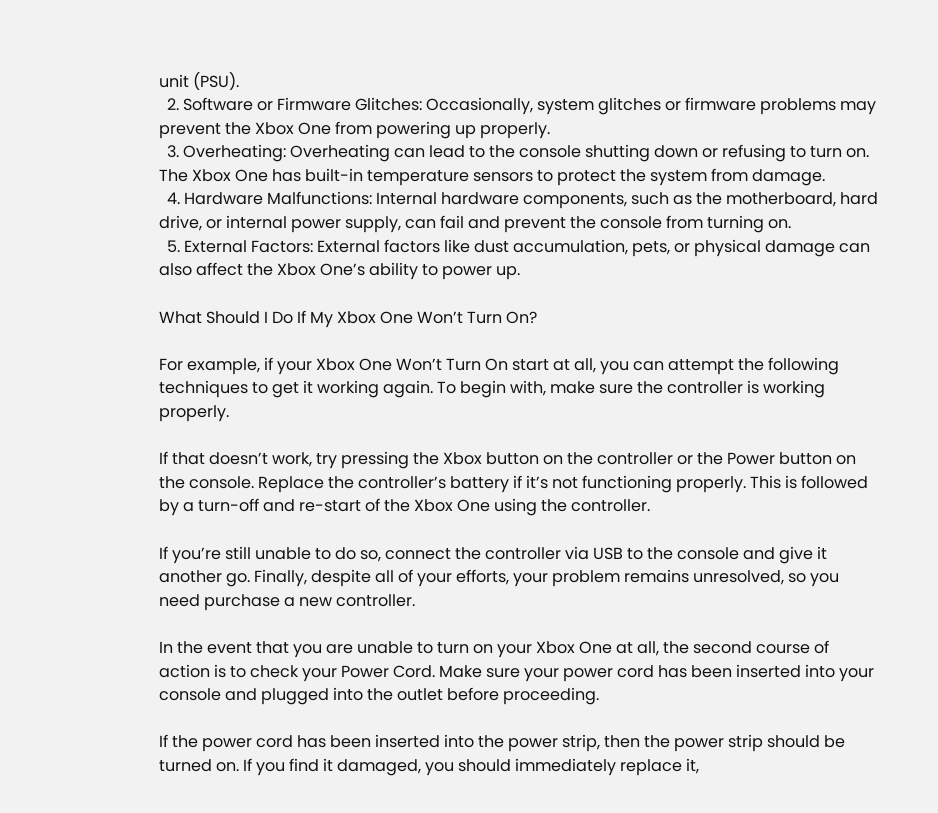unit (PSU).
  2. Software or Firmware Glitches: Occasionally, system glitches or firmware problems may prevent the Xbox One from powering up properly.
  3. Overheating: Overheating can lead to the console shutting down or refusing to turn on. The Xbox One has built-in temperature sensors to protect the system from damage.
  4. Hardware Malfunctions: Internal hardware components, such as the motherboard, hard drive, or internal power supply, can fail and prevent the console from turning on.
  5. External Factors: External factors like dust accumulation, pets, or physical damage can also affect the Xbox One’s ability to power up.

What Should I Do If My Xbox One Won’t Turn On?

For example, if your Xbox One Won’t Turn On start at all, you can attempt the following techniques to get it working again. To begin with, make sure the controller is working properly.

If that doesn’t work, try pressing the Xbox button on the controller or the Power button on the console. Replace the controller’s battery if it’s not functioning properly. This is followed by a turn-off and re-start of the Xbox One using the controller.

If you’re still unable to do so, connect the controller via USB to the console and give it another go. Finally, despite all of your efforts, your problem remains unresolved, so you need purchase a new controller.

In the event that you are unable to turn on your Xbox One at all, the second course of action is to check your Power Cord. Make sure your power cord has been inserted into your console and plugged into the outlet before proceeding.

If the power cord has been inserted into the power strip, then the power strip should be turned on. If you find it damaged, you should immediately replace it,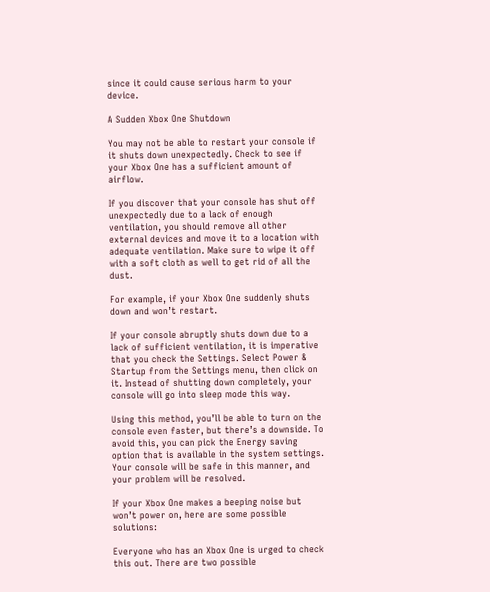since it could cause serious harm to your device.

A Sudden Xbox One Shutdown

You may not be able to restart your console if it shuts down unexpectedly. Check to see if your Xbox One has a sufficient amount of airflow.

If you discover that your console has shut off unexpectedly due to a lack of enough ventilation, you should remove all other external devices and move it to a location with adequate ventilation. Make sure to wipe it off with a soft cloth as well to get rid of all the dust.

For example, if your Xbox One suddenly shuts down and won’t restart.

If your console abruptly shuts down due to a lack of sufficient ventilation, it is imperative that you check the Settings. Select Power & Startup from the Settings menu, then click on it. Instead of shutting down completely, your console will go into sleep mode this way.

Using this method, you’ll be able to turn on the console even faster, but there’s a downside. To avoid this, you can pick the Energy saving option that is available in the system settings. Your console will be safe in this manner, and your problem will be resolved.

If your Xbox One makes a beeping noise but won’t power on, here are some possible solutions:

Everyone who has an Xbox One is urged to check this out. There are two possible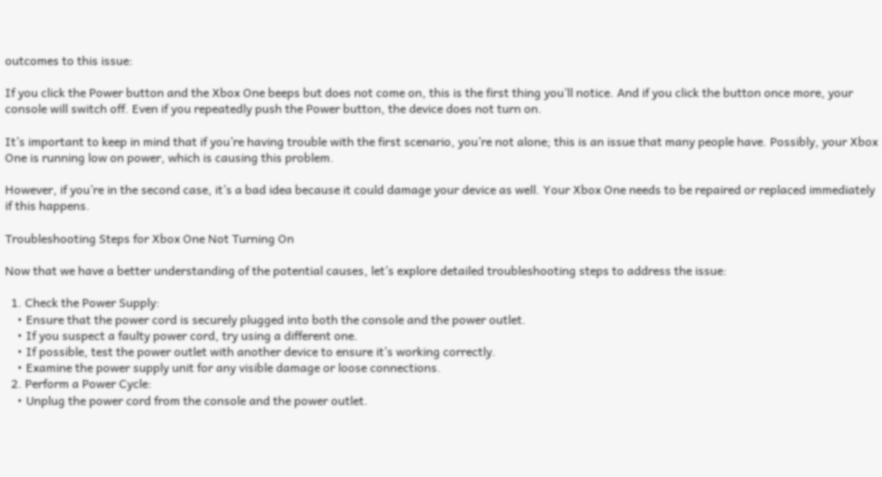outcomes to this issue:

If you click the Power button and the Xbox One beeps but does not come on, this is the first thing you’ll notice. And if you click the button once more, your console will switch off. Even if you repeatedly push the Power button, the device does not turn on.

It’s important to keep in mind that if you’re having trouble with the first scenario, you’re not alone; this is an issue that many people have. Possibly, your Xbox One is running low on power, which is causing this problem.

However, if you’re in the second case, it’s a bad idea because it could damage your device as well. Your Xbox One needs to be repaired or replaced immediately if this happens.

Troubleshooting Steps for Xbox One Not Turning On

Now that we have a better understanding of the potential causes, let’s explore detailed troubleshooting steps to address the issue:

  1. Check the Power Supply:
    • Ensure that the power cord is securely plugged into both the console and the power outlet.
    • If you suspect a faulty power cord, try using a different one.
    • If possible, test the power outlet with another device to ensure it’s working correctly.
    • Examine the power supply unit for any visible damage or loose connections.
  2. Perform a Power Cycle:
    • Unplug the power cord from the console and the power outlet.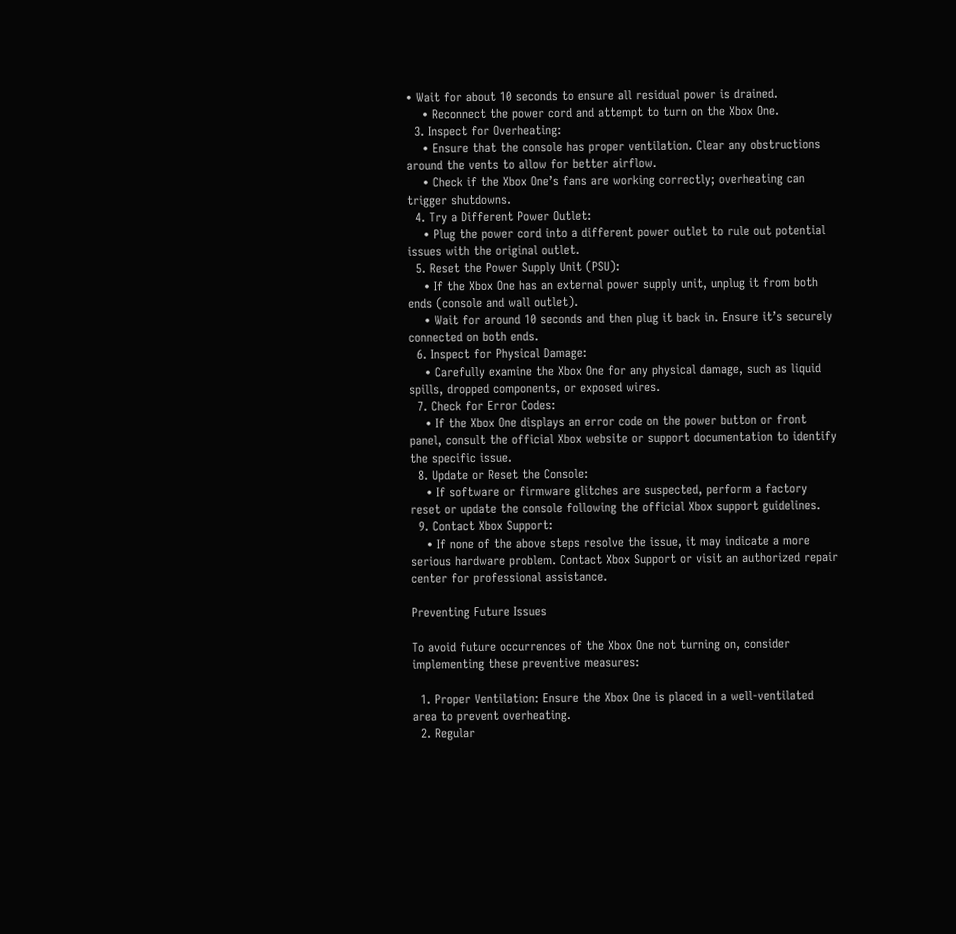• Wait for about 10 seconds to ensure all residual power is drained.
    • Reconnect the power cord and attempt to turn on the Xbox One.
  3. Inspect for Overheating:
    • Ensure that the console has proper ventilation. Clear any obstructions around the vents to allow for better airflow.
    • Check if the Xbox One’s fans are working correctly; overheating can trigger shutdowns.
  4. Try a Different Power Outlet:
    • Plug the power cord into a different power outlet to rule out potential issues with the original outlet.
  5. Reset the Power Supply Unit (PSU):
    • If the Xbox One has an external power supply unit, unplug it from both ends (console and wall outlet).
    • Wait for around 10 seconds and then plug it back in. Ensure it’s securely connected on both ends.
  6. Inspect for Physical Damage:
    • Carefully examine the Xbox One for any physical damage, such as liquid spills, dropped components, or exposed wires.
  7. Check for Error Codes:
    • If the Xbox One displays an error code on the power button or front panel, consult the official Xbox website or support documentation to identify the specific issue.
  8. Update or Reset the Console:
    • If software or firmware glitches are suspected, perform a factory reset or update the console following the official Xbox support guidelines.
  9. Contact Xbox Support:
    • If none of the above steps resolve the issue, it may indicate a more serious hardware problem. Contact Xbox Support or visit an authorized repair center for professional assistance.

Preventing Future Issues

To avoid future occurrences of the Xbox One not turning on, consider implementing these preventive measures:

  1. Proper Ventilation: Ensure the Xbox One is placed in a well-ventilated area to prevent overheating.
  2. Regular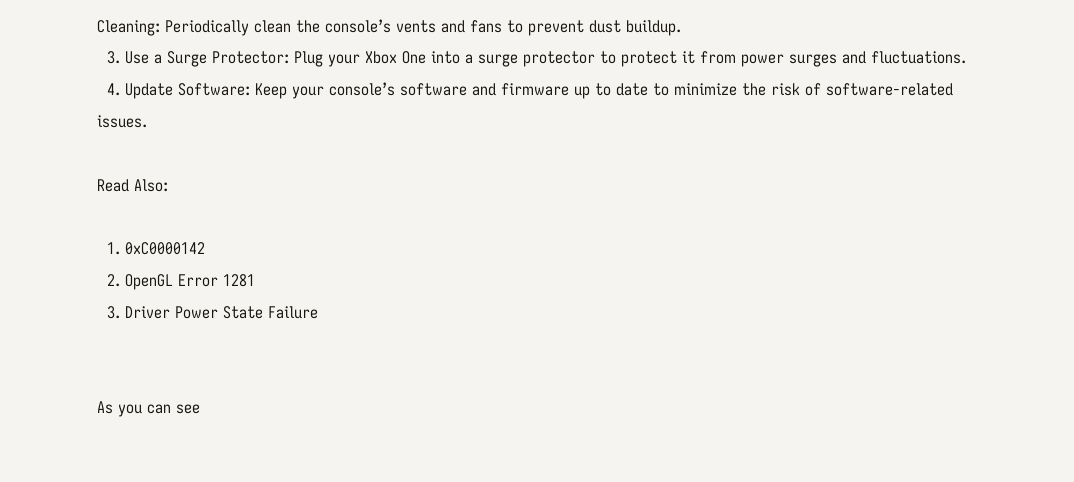Cleaning: Periodically clean the console’s vents and fans to prevent dust buildup.
  3. Use a Surge Protector: Plug your Xbox One into a surge protector to protect it from power surges and fluctuations.
  4. Update Software: Keep your console’s software and firmware up to date to minimize the risk of software-related issues.

Read Also:

  1. 0xC0000142
  2. OpenGL Error 1281
  3. Driver Power State Failure


As you can see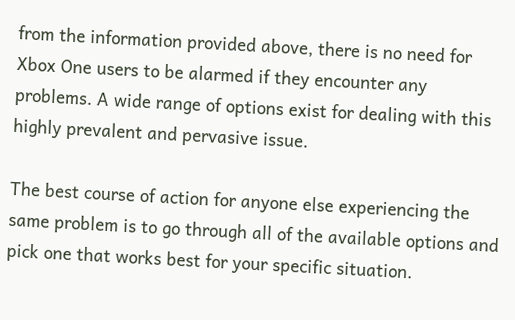from the information provided above, there is no need for Xbox One users to be alarmed if they encounter any problems. A wide range of options exist for dealing with this highly prevalent and pervasive issue.

The best course of action for anyone else experiencing the same problem is to go through all of the available options and pick one that works best for your specific situation.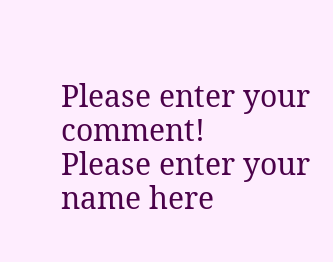Please enter your comment!
Please enter your name here